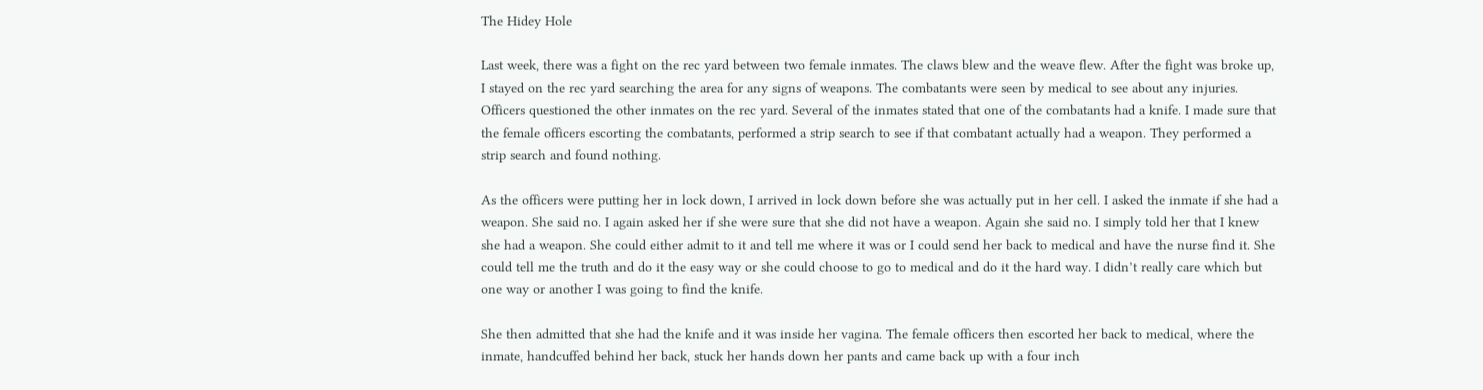The Hidey Hole

Last week, there was a fight on the rec yard between two female inmates. The claws blew and the weave flew. After the fight was broke up, I stayed on the rec yard searching the area for any signs of weapons. The combatants were seen by medical to see about any injuries. Officers questioned the other inmates on the rec yard. Several of the inmates stated that one of the combatants had a knife. I made sure that the female officers escorting the combatants, performed a strip search to see if that combatant actually had a weapon. They performed a strip search and found nothing.

As the officers were putting her in lock down, I arrived in lock down before she was actually put in her cell. I asked the inmate if she had a weapon. She said no. I again asked her if she were sure that she did not have a weapon. Again she said no. I simply told her that I knew she had a weapon. She could either admit to it and tell me where it was or I could send her back to medical and have the nurse find it. She could tell me the truth and do it the easy way or she could choose to go to medical and do it the hard way. I didn’t really care which but one way or another I was going to find the knife.

She then admitted that she had the knife and it was inside her vagina. The female officers then escorted her back to medical, where the inmate, handcuffed behind her back, stuck her hands down her pants and came back up with a four inch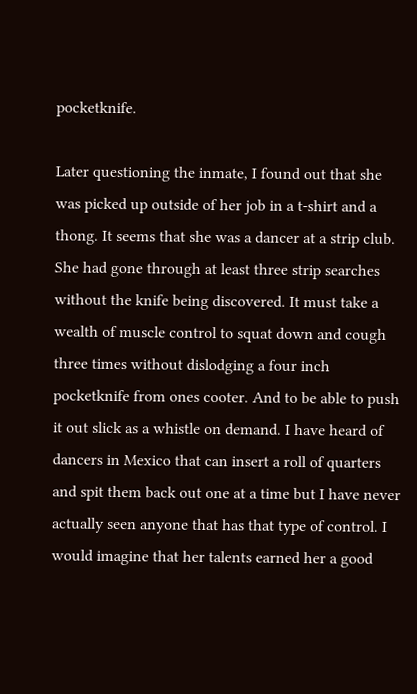pocketknife.

Later questioning the inmate, I found out that she was picked up outside of her job in a t-shirt and a thong. It seems that she was a dancer at a strip club. She had gone through at least three strip searches without the knife being discovered. It must take a wealth of muscle control to squat down and cough three times without dislodging a four inch pocketknife from ones cooter. And to be able to push it out slick as a whistle on demand. I have heard of dancers in Mexico that can insert a roll of quarters and spit them back out one at a time but I have never actually seen anyone that has that type of control. I would imagine that her talents earned her a good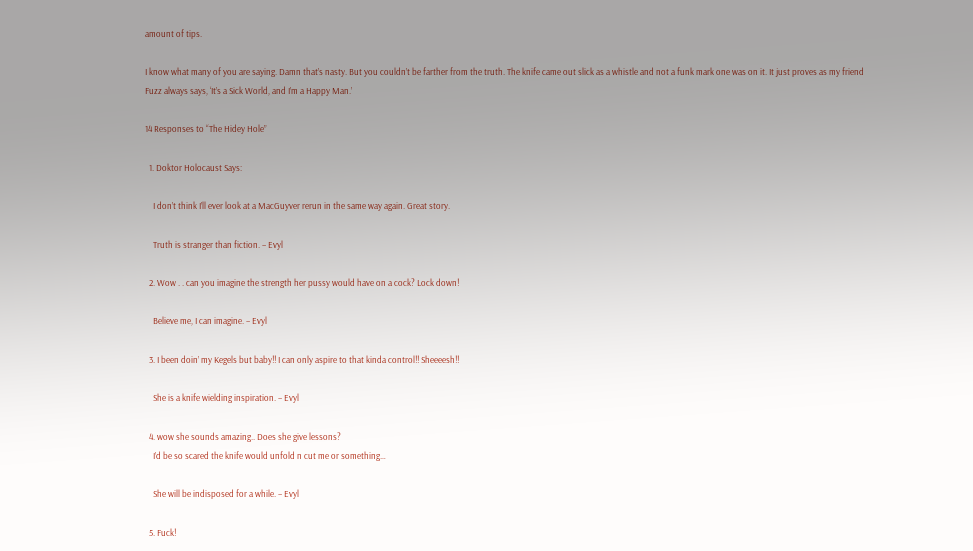amount of tips.

I know what many of you are saying. Damn that’s nasty. But you couldn’t be farther from the truth. The knife came out slick as a whistle and not a funk mark one was on it. It just proves as my friend Fuzz always says, ‘It’s a Sick World, and I’m a Happy Man.’

14 Responses to “The Hidey Hole”

  1. Doktor Holocaust Says:

    I don’t think I’ll ever look at a MacGuyver rerun in the same way again. Great story.

    Truth is stranger than fiction. – Evyl

  2. Wow . . can you imagine the strength her pussy would have on a cock? Lock down!

    Believe me, I can imagine. – Evyl

  3. I been doin’ my Kegels but baby!! I can only aspire to that kinda control!! Sheeeesh!!

    She is a knife wielding inspiration. – Evyl

  4. wow she sounds amazing.. Does she give lessons?
    I’d be so scared the knife would unfold n cut me or something…

    She will be indisposed for a while. – Evyl

  5. Fuck!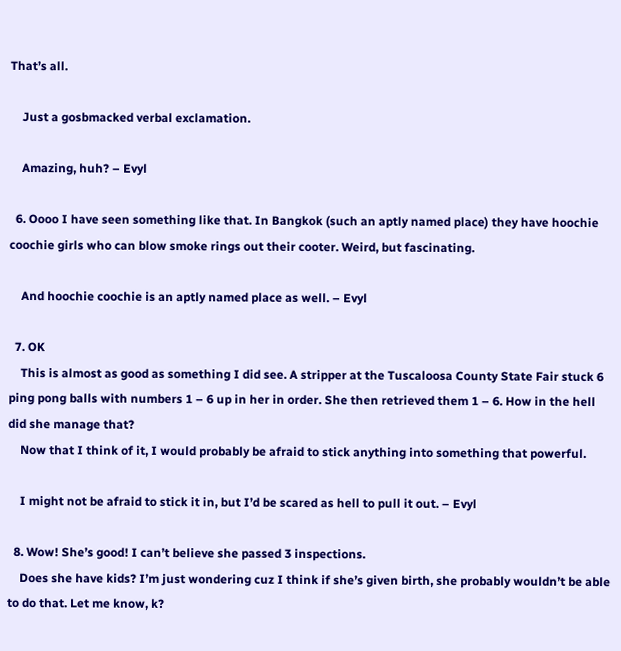That’s all.

    Just a gosbmacked verbal exclamation.

    Amazing, huh? – Evyl

  6. Oooo I have seen something like that. In Bangkok (such an aptly named place) they have hoochie coochie girls who can blow smoke rings out their cooter. Weird, but fascinating.

    And hoochie coochie is an aptly named place as well. – Evyl

  7. OK
    This is almost as good as something I did see. A stripper at the Tuscaloosa County State Fair stuck 6 ping pong balls with numbers 1 – 6 up in her in order. She then retrieved them 1 – 6. How in the hell did she manage that?
    Now that I think of it, I would probably be afraid to stick anything into something that powerful.

    I might not be afraid to stick it in, but I’d be scared as hell to pull it out. – Evyl

  8. Wow! She’s good! I can’t believe she passed 3 inspections.
    Does she have kids? I’m just wondering cuz I think if she’s given birth, she probably wouldn’t be able to do that. Let me know, k?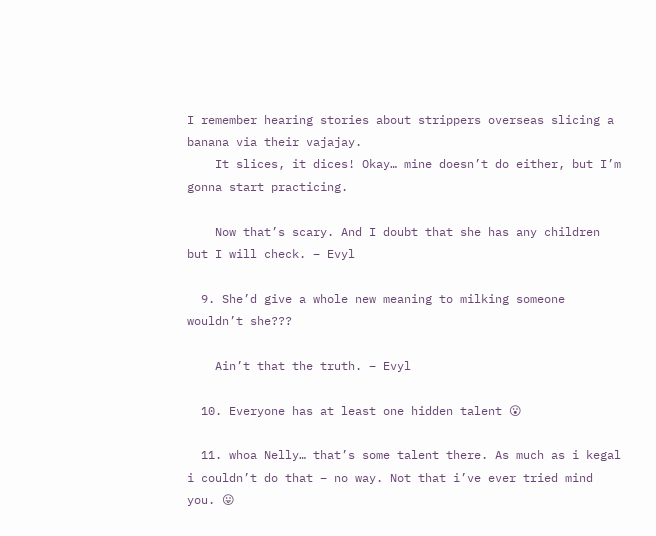I remember hearing stories about strippers overseas slicing a banana via their vajajay.
    It slices, it dices! Okay… mine doesn’t do either, but I’m gonna start practicing.

    Now that’s scary. And I doubt that she has any children but I will check. – Evyl

  9. She’d give a whole new meaning to milking someone wouldn’t she???

    Ain’t that the truth. – Evyl

  10. Everyone has at least one hidden talent 😮

  11. whoa Nelly… that’s some talent there. As much as i kegal i couldn’t do that – no way. Not that i’ve ever tried mind you. 😛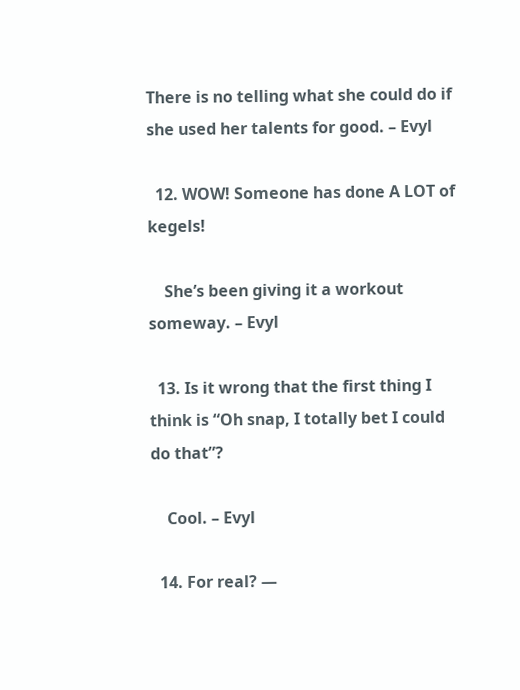There is no telling what she could do if she used her talents for good. – Evyl

  12. WOW! Someone has done A LOT of kegels!

    She’s been giving it a workout someway. – Evyl

  13. Is it wrong that the first thing I think is “Oh snap, I totally bet I could do that”?

    Cool. – Evyl

  14. For real? —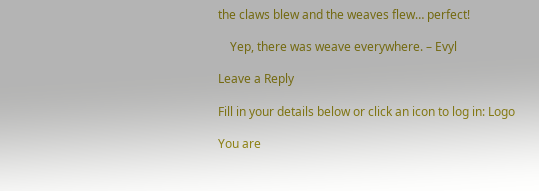the claws blew and the weaves flew… perfect!

    Yep, there was weave everywhere. – Evyl

Leave a Reply

Fill in your details below or click an icon to log in: Logo

You are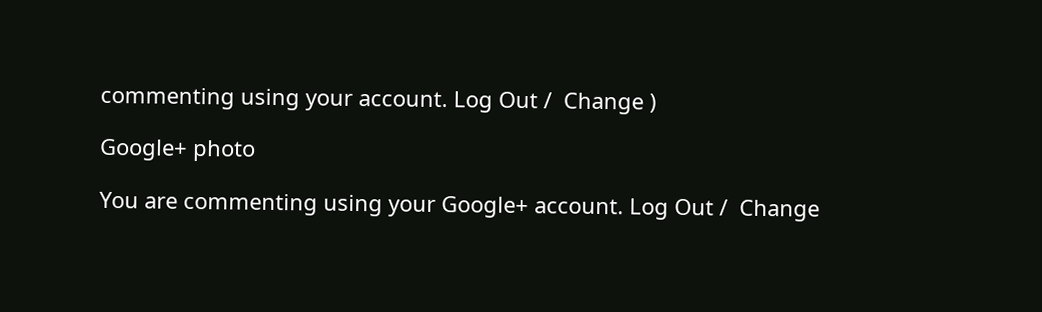commenting using your account. Log Out /  Change )

Google+ photo

You are commenting using your Google+ account. Log Out /  Change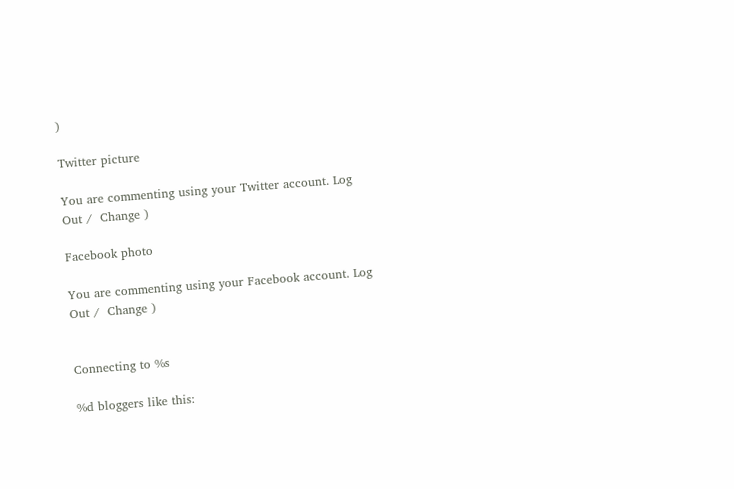)

Twitter picture

You are commenting using your Twitter account. Log Out /  Change )

Facebook photo

You are commenting using your Facebook account. Log Out /  Change )


Connecting to %s

%d bloggers like this: